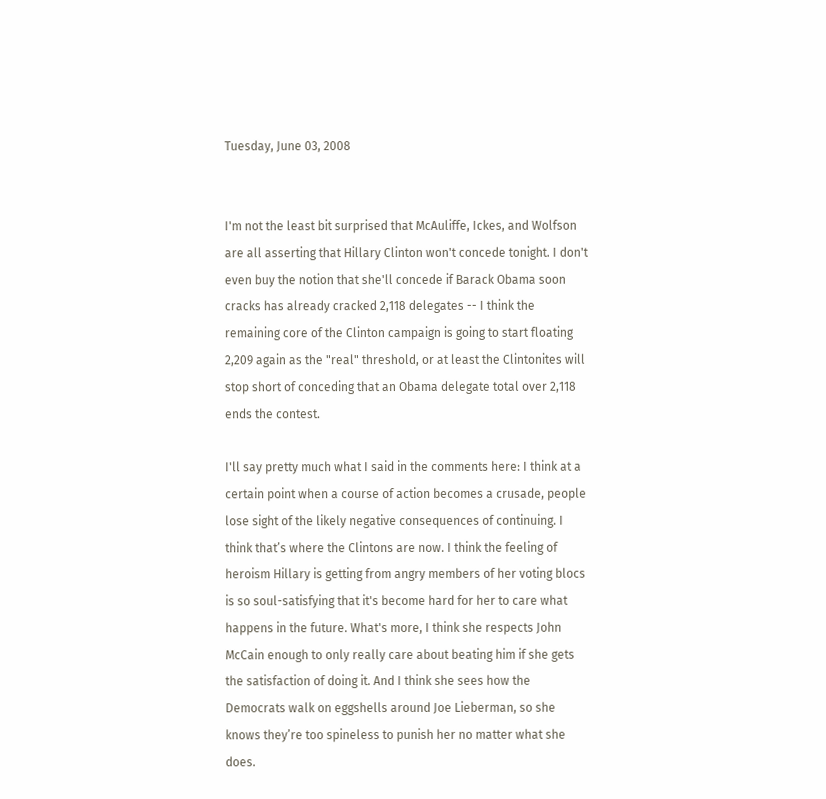Tuesday, June 03, 2008


I'm not the least bit surprised that McAuliffe, Ickes, and Wolfson are all asserting that Hillary Clinton won't concede tonight. I don't even buy the notion that she'll concede if Barack Obama soon cracks has already cracked 2,118 delegates -- I think the remaining core of the Clinton campaign is going to start floating 2,209 again as the "real" threshold, or at least the Clintonites will stop short of conceding that an Obama delegate total over 2,118 ends the contest.

I'll say pretty much what I said in the comments here: I think at a certain point when a course of action becomes a crusade, people lose sight of the likely negative consequences of continuing. I think that’s where the Clintons are now. I think the feeling of heroism Hillary is getting from angry members of her voting blocs is so soul-satisfying that it's become hard for her to care what happens in the future. What's more, I think she respects John McCain enough to only really care about beating him if she gets the satisfaction of doing it. And I think she sees how the Democrats walk on eggshells around Joe Lieberman, so she knows they’re too spineless to punish her no matter what she does.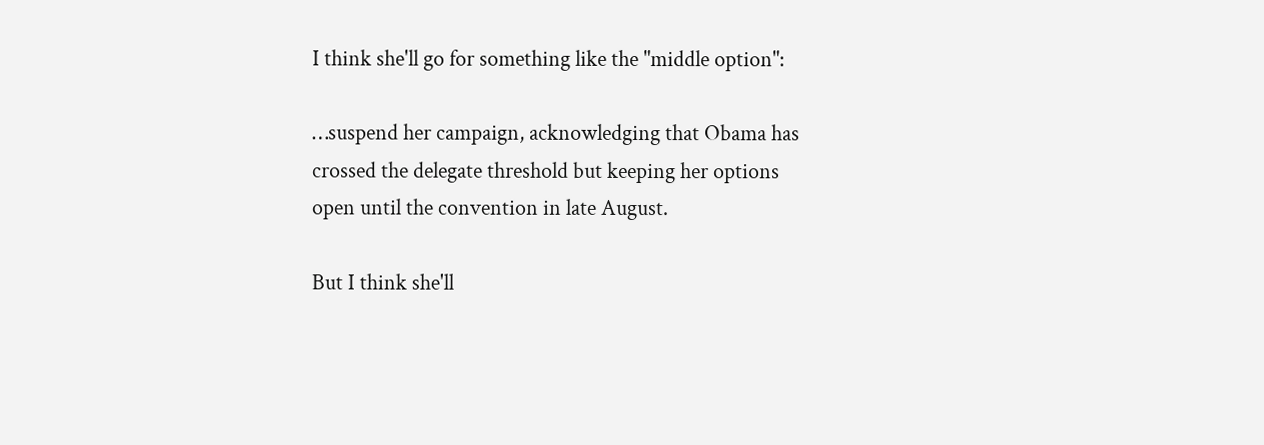I think she'll go for something like the "middle option":

…suspend her campaign, acknowledging that Obama has crossed the delegate threshold but keeping her options open until the convention in late August.

But I think she'll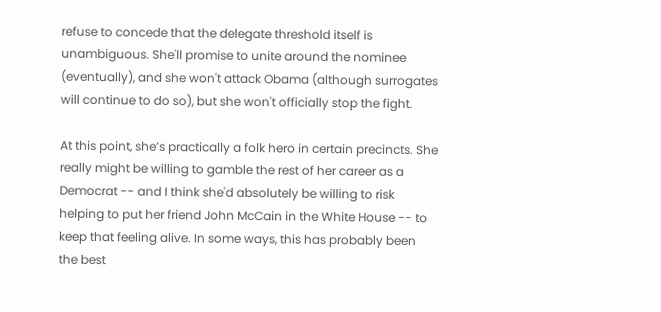refuse to concede that the delegate threshold itself is unambiguous. She'll promise to unite around the nominee (eventually), and she won't attack Obama (although surrogates will continue to do so), but she won't officially stop the fight.

At this point, she’s practically a folk hero in certain precincts. She really might be willing to gamble the rest of her career as a Democrat -- and I think she'd absolutely be willing to risk helping to put her friend John McCain in the White House -- to keep that feeling alive. In some ways, this has probably been the best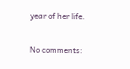year of her life.

No comments: